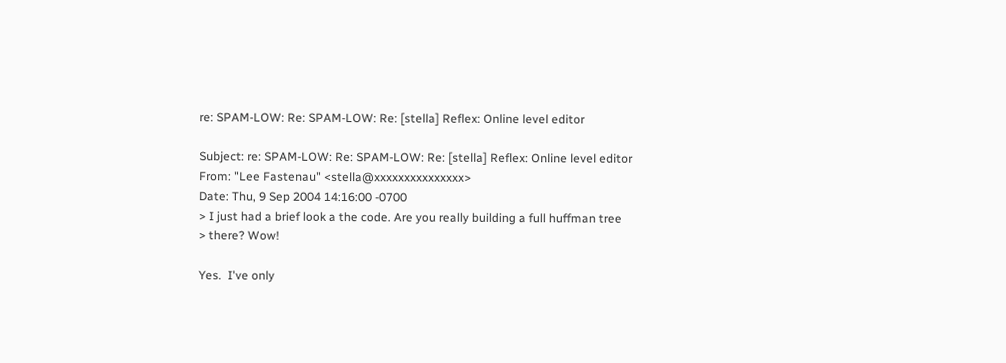re: SPAM-LOW: Re: SPAM-LOW: Re: [stella] Reflex: Online level editor

Subject: re: SPAM-LOW: Re: SPAM-LOW: Re: [stella] Reflex: Online level editor
From: "Lee Fastenau" <stella@xxxxxxxxxxxxxxx>
Date: Thu, 9 Sep 2004 14:16:00 -0700
> I just had a brief look a the code. Are you really building a full huffman tree
> there? Wow!

Yes.  I've only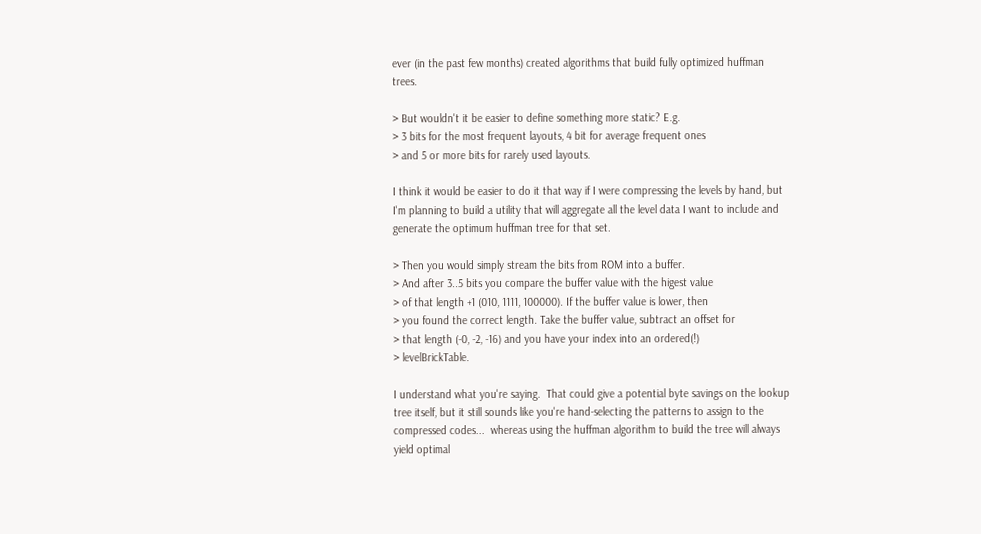ever (in the past few months) created algorithms that build fully optimized huffman trees.

> But wouldn't it be easier to define something more static? E.g.
> 3 bits for the most frequent layouts, 4 bit for average frequent ones
> and 5 or more bits for rarely used layouts.

I think it would be easier to do it that way if I were compressing the levels by hand, but I'm planning to build a utility that will aggregate all the level data I want to include and generate the optimum huffman tree for that set.

> Then you would simply stream the bits from ROM into a buffer.
> And after 3..5 bits you compare the buffer value with the higest value
> of that length +1 (010, 1111, 100000). If the buffer value is lower, then
> you found the correct length. Take the buffer value, subtract an offset for
> that length (-0, -2, -16) and you have your index into an ordered(!)
> levelBrickTable.

I understand what you're saying.  That could give a potential byte savings on the lookup tree itself, but it still sounds like you're hand-selecting the patterns to assign to the compressed codes...  whereas using the huffman algorithm to build the tree will always yield optimal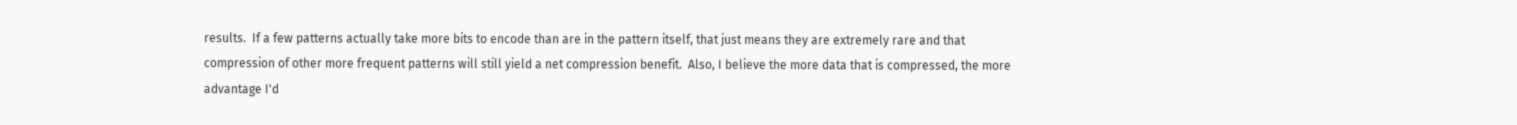results.  If a few patterns actually take more bits to encode than are in the pattern itself, that just means they are extremely rare and that compression of other more frequent patterns will still yield a net compression benefit.  Also, I believe the more data that is compressed, the more advantage I'd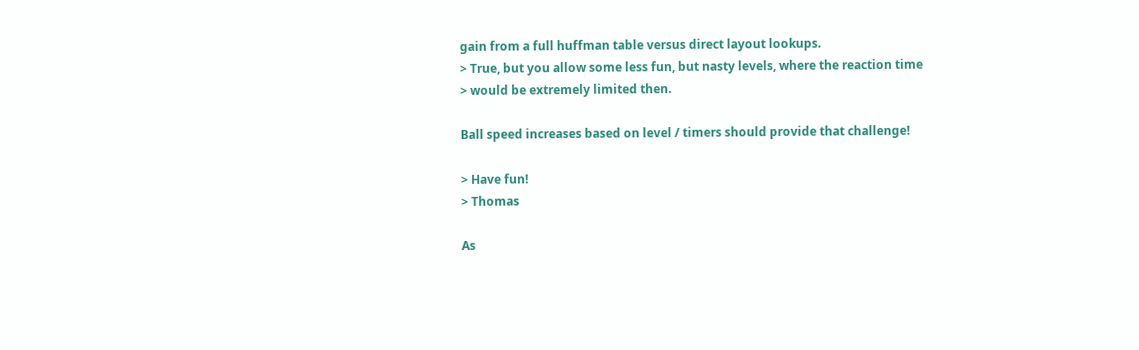gain from a full huffman table versus direct layout lookups.
> True, but you allow some less fun, but nasty levels, where the reaction time
> would be extremely limited then.

Ball speed increases based on level / timers should provide that challenge!

> Have fun!
> Thomas

As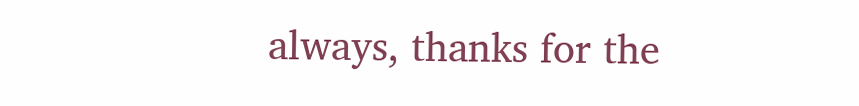always, thanks for the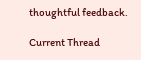thoughtful feedback.

Current Thread